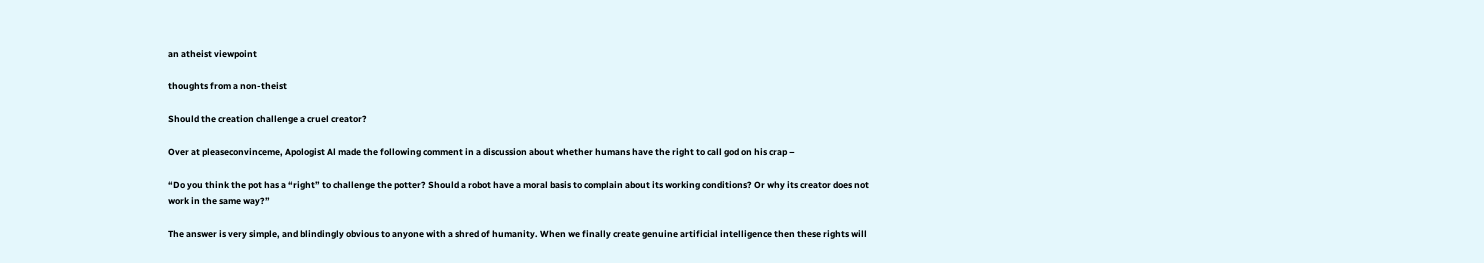an atheist viewpoint

thoughts from a non-theist

Should the creation challenge a cruel creator?

Over at pleaseconvinceme, Apologist Al made the following comment in a discussion about whether humans have the right to call god on his crap –

“Do you think the pot has a “right” to challenge the potter? Should a robot have a moral basis to complain about its working conditions? Or why its creator does not work in the same way?”

The answer is very simple, and blindingly obvious to anyone with a shred of humanity. When we finally create genuine artificial intelligence then these rights will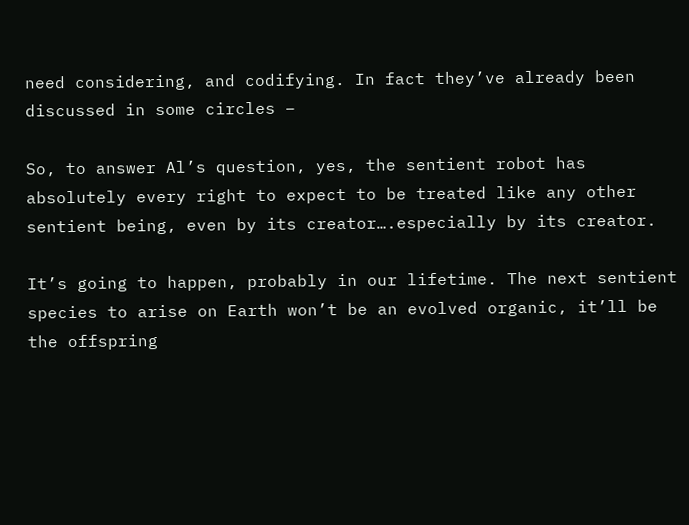need considering, and codifying. In fact they’ve already been discussed in some circles –

So, to answer Al’s question, yes, the sentient robot has absolutely every right to expect to be treated like any other sentient being, even by its creator….especially by its creator.

It’s going to happen, probably in our lifetime. The next sentient species to arise on Earth won’t be an evolved organic, it’ll be the offspring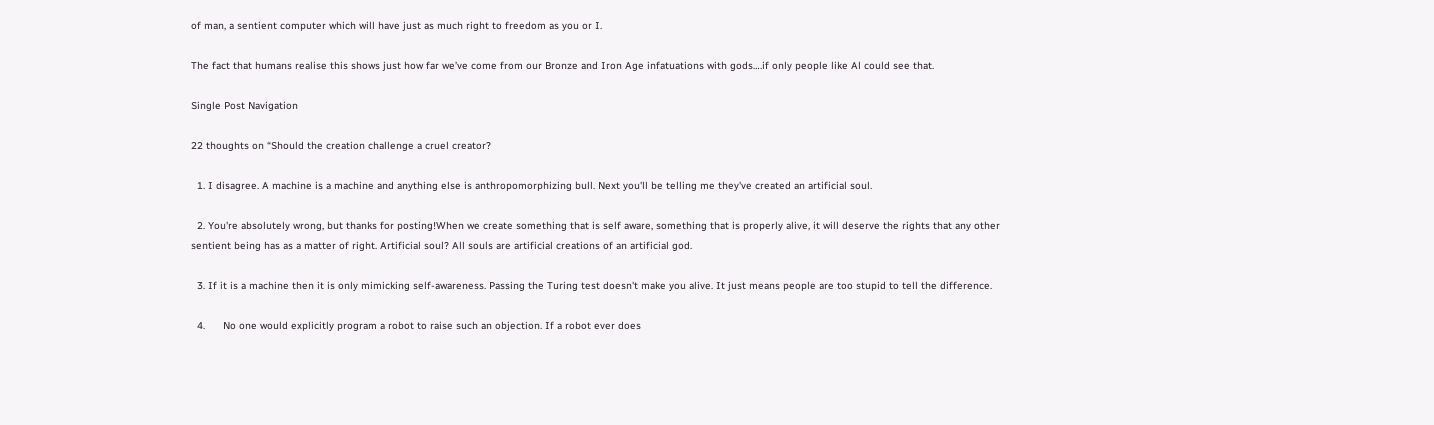of man, a sentient computer which will have just as much right to freedom as you or I.

The fact that humans realise this shows just how far we’ve come from our Bronze and Iron Age infatuations with gods….if only people like Al could see that.

Single Post Navigation

22 thoughts on “Should the creation challenge a cruel creator?

  1. I disagree. A machine is a machine and anything else is anthropomorphizing bull. Next you'll be telling me they've created an artificial soul.

  2. You're absolutely wrong, but thanks for posting!When we create something that is self aware, something that is properly alive, it will deserve the rights that any other sentient being has as a matter of right. Artificial soul? All souls are artificial creations of an artificial god.

  3. If it is a machine then it is only mimicking self-awareness. Passing the Turing test doesn't make you alive. It just means people are too stupid to tell the difference.

  4.      No one would explicitly program a robot to raise such an objection. If a robot ever does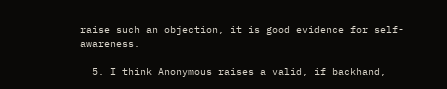raise such an objection, it is good evidence for self-awareness.

  5. I think Anonymous raises a valid, if backhand,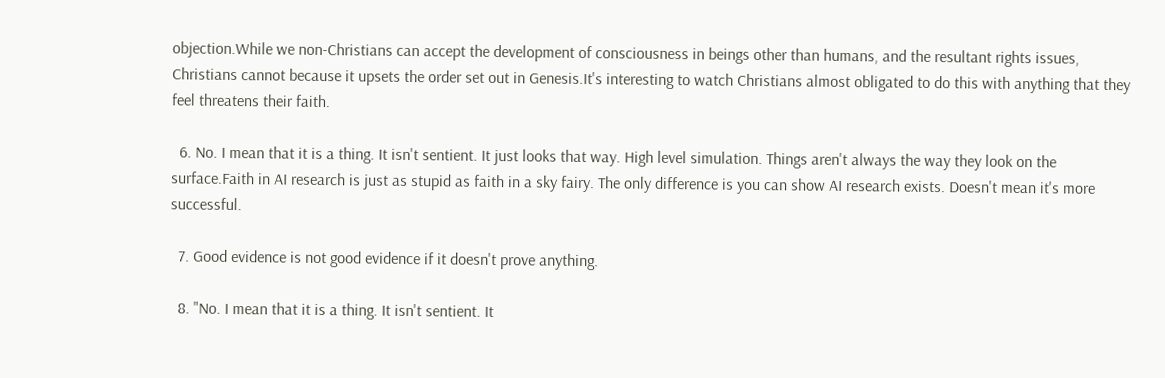objection.While we non-Christians can accept the development of consciousness in beings other than humans, and the resultant rights issues, Christians cannot because it upsets the order set out in Genesis.It's interesting to watch Christians almost obligated to do this with anything that they feel threatens their faith.

  6. No. I mean that it is a thing. It isn't sentient. It just looks that way. High level simulation. Things aren't always the way they look on the surface.Faith in AI research is just as stupid as faith in a sky fairy. The only difference is you can show AI research exists. Doesn't mean it's more successful.

  7. Good evidence is not good evidence if it doesn't prove anything.

  8. "No. I mean that it is a thing. It isn't sentient. It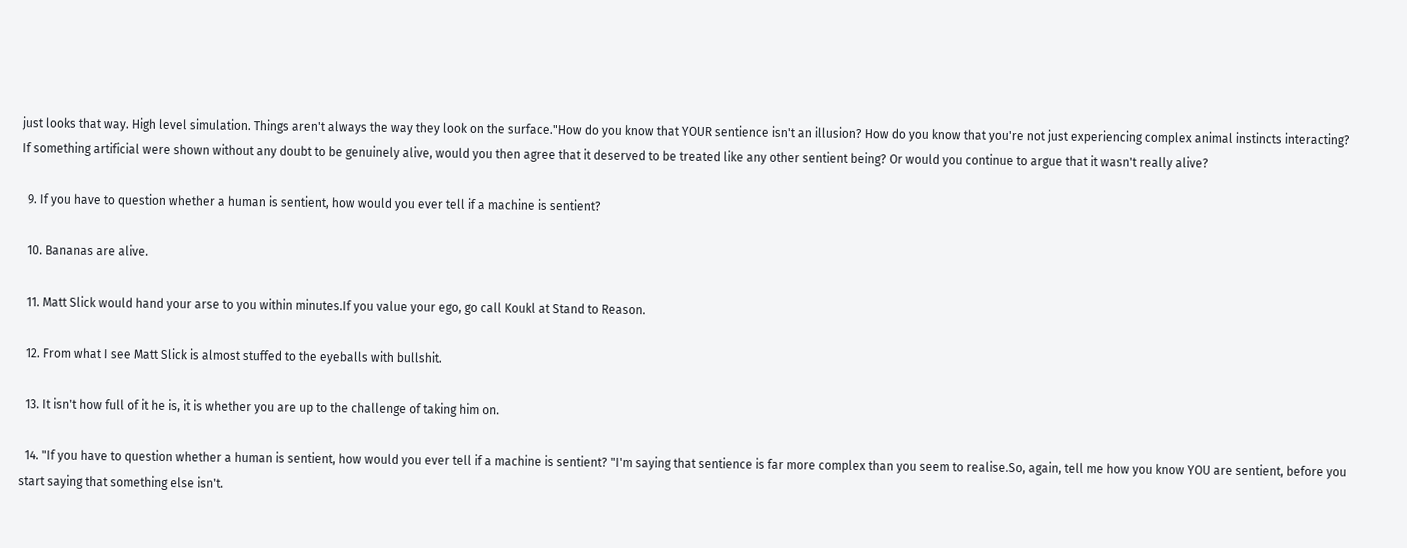just looks that way. High level simulation. Things aren't always the way they look on the surface."How do you know that YOUR sentience isn't an illusion? How do you know that you're not just experiencing complex animal instincts interacting? If something artificial were shown without any doubt to be genuinely alive, would you then agree that it deserved to be treated like any other sentient being? Or would you continue to argue that it wasn't really alive?

  9. If you have to question whether a human is sentient, how would you ever tell if a machine is sentient?

  10. Bananas are alive.

  11. Matt Slick would hand your arse to you within minutes.If you value your ego, go call Koukl at Stand to Reason.

  12. From what I see Matt Slick is almost stuffed to the eyeballs with bullshit.

  13. It isn't how full of it he is, it is whether you are up to the challenge of taking him on.

  14. "If you have to question whether a human is sentient, how would you ever tell if a machine is sentient? "I'm saying that sentience is far more complex than you seem to realise.So, again, tell me how you know YOU are sentient, before you start saying that something else isn't.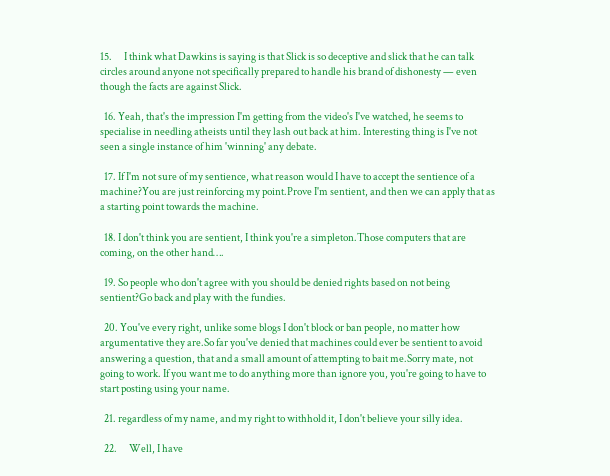15.      I think what Dawkins is saying is that Slick is so deceptive and slick that he can talk circles around anyone not specifically prepared to handle his brand of dishonesty — even though the facts are against Slick.

  16. Yeah, that's the impression I'm getting from the video's I've watched, he seems to specialise in needling atheists until they lash out back at him. Interesting thing is I've not seen a single instance of him 'winning' any debate.

  17. If I'm not sure of my sentience, what reason would I have to accept the sentience of a machine?You are just reinforcing my point.Prove I'm sentient, and then we can apply that as a starting point towards the machine.

  18. I don't think you are sentient, I think you're a simpleton.Those computers that are coming, on the other hand….

  19. So people who don't agree with you should be denied rights based on not being sentient?Go back and play with the fundies.

  20. You've every right, unlike some blogs I don't block or ban people, no matter how argumentative they are.So far you've denied that machines could ever be sentient to avoid answering a question, that and a small amount of attempting to bait me.Sorry mate, not going to work. If you want me to do anything more than ignore you, you're going to have to start posting using your name.

  21. regardless of my name, and my right to withhold it, I don't believe your silly idea.

  22.      Well, I have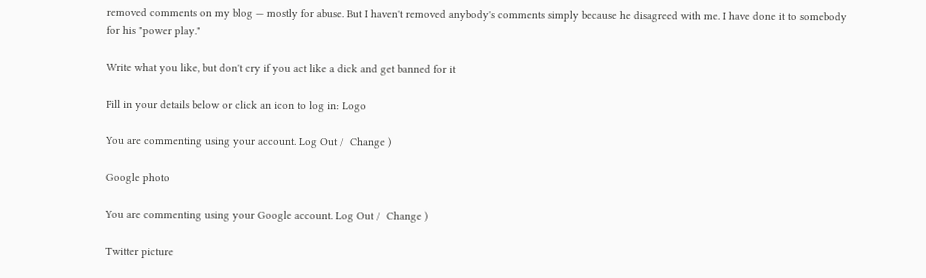removed comments on my blog — mostly for abuse. But I haven't removed anybody's comments simply because he disagreed with me. I have done it to somebody for his "power play."

Write what you like, but don't cry if you act like a dick and get banned for it

Fill in your details below or click an icon to log in: Logo

You are commenting using your account. Log Out /  Change )

Google photo

You are commenting using your Google account. Log Out /  Change )

Twitter picture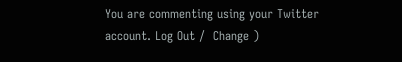You are commenting using your Twitter account. Log Out /  Change )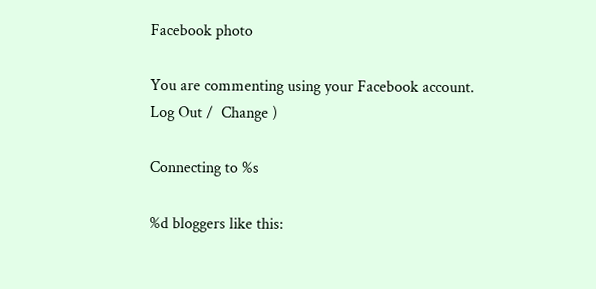Facebook photo

You are commenting using your Facebook account. Log Out /  Change )

Connecting to %s

%d bloggers like this: